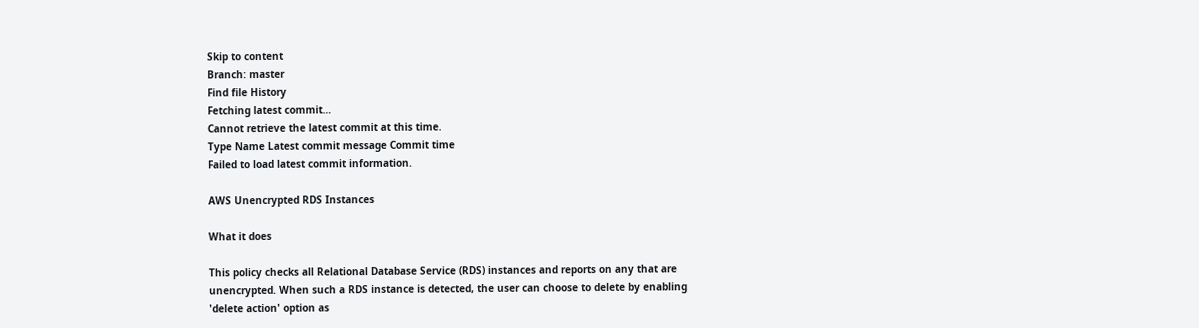Skip to content
Branch: master
Find file History
Fetching latest commit…
Cannot retrieve the latest commit at this time.
Type Name Latest commit message Commit time
Failed to load latest commit information.

AWS Unencrypted RDS Instances

What it does

This policy checks all Relational Database Service (RDS) instances and reports on any that are unencrypted. When such a RDS instance is detected, the user can choose to delete by enabling 'delete action' option as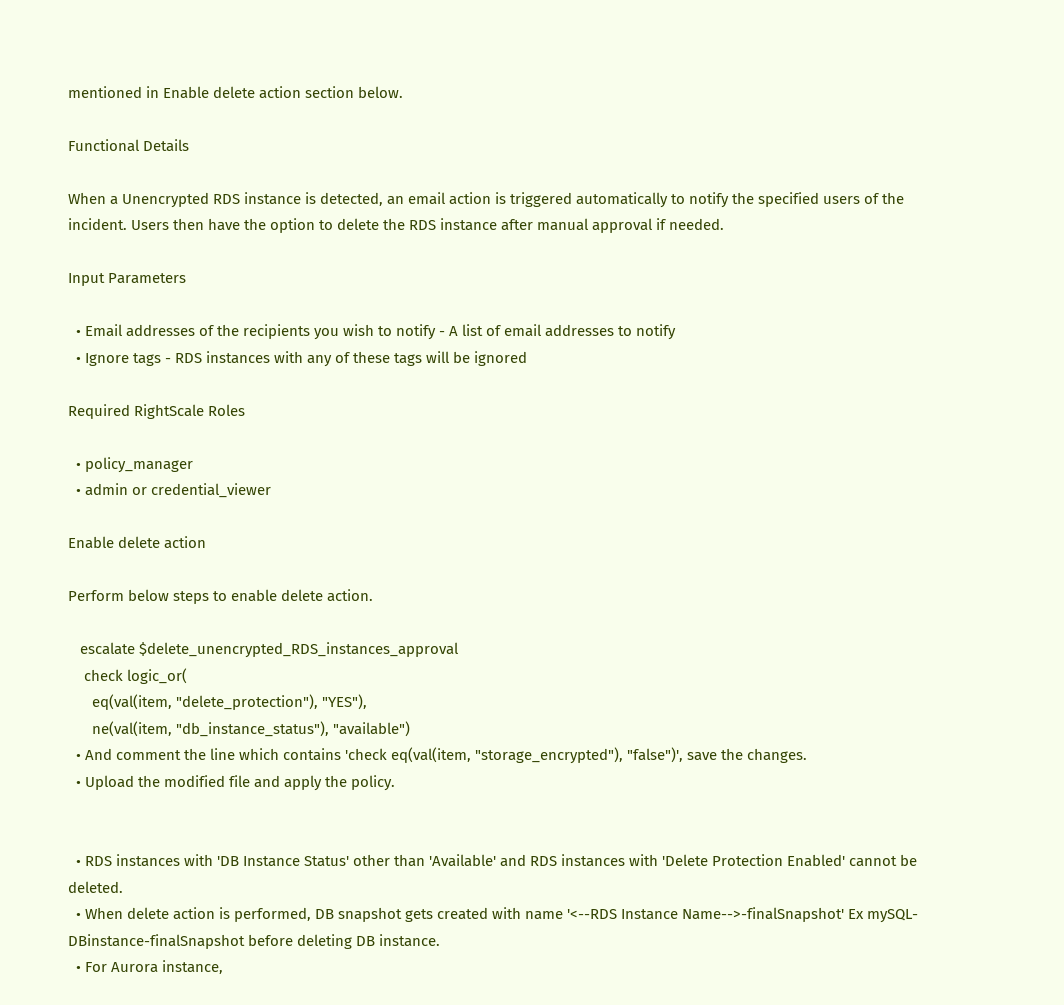mentioned in Enable delete action section below.

Functional Details

When a Unencrypted RDS instance is detected, an email action is triggered automatically to notify the specified users of the incident. Users then have the option to delete the RDS instance after manual approval if needed.

Input Parameters

  • Email addresses of the recipients you wish to notify - A list of email addresses to notify
  • Ignore tags - RDS instances with any of these tags will be ignored

Required RightScale Roles

  • policy_manager
  • admin or credential_viewer

Enable delete action

Perform below steps to enable delete action.

   escalate $delete_unencrypted_RDS_instances_approval
    check logic_or(
      eq(val(item, "delete_protection"), "YES"),
      ne(val(item, "db_instance_status"), "available")
  • And comment the line which contains 'check eq(val(item, "storage_encrypted"), "false")', save the changes.
  • Upload the modified file and apply the policy.


  • RDS instances with 'DB Instance Status' other than 'Available' and RDS instances with 'Delete Protection Enabled' cannot be deleted.
  • When delete action is performed, DB snapshot gets created with name '<--RDS Instance Name-->-finalSnapshot' Ex mySQL-DBinstance-finalSnapshot before deleting DB instance.
  • For Aurora instance,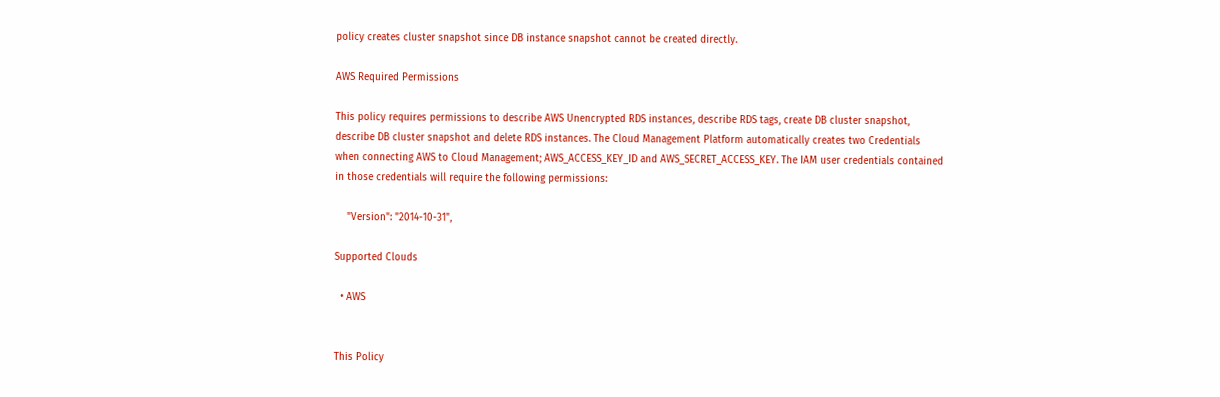policy creates cluster snapshot since DB instance snapshot cannot be created directly.

AWS Required Permissions

This policy requires permissions to describe AWS Unencrypted RDS instances, describe RDS tags, create DB cluster snapshot, describe DB cluster snapshot and delete RDS instances. The Cloud Management Platform automatically creates two Credentials when connecting AWS to Cloud Management; AWS_ACCESS_KEY_ID and AWS_SECRET_ACCESS_KEY. The IAM user credentials contained in those credentials will require the following permissions:

    "Version": "2014-10-31",

Supported Clouds

  • AWS


This Policy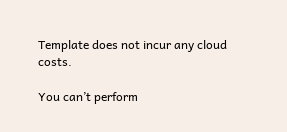Template does not incur any cloud costs.

You can’t perform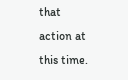that action at this time.